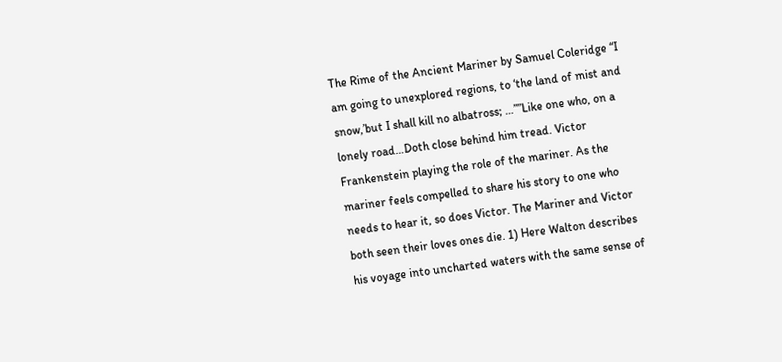The Rime of the Ancient Mariner by Samuel Coleridge “I am going to unexplored regions, to ‘the land of mist and snow,’but I shall kill no albatross; …””Like one who, on a lonely road…Doth close behind him tread. Victor Frankenstein playing the role of the mariner. As the mariner feels compelled to share his story to one who needs to hear it, so does Victor. The Mariner and Victor both seen their loves ones die. 1) Here Walton describes his voyage into uncharted waters with the same sense of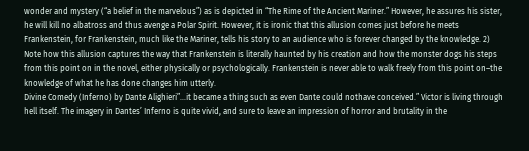wonder and mystery (“a belief in the marvelous”) as is depicted in “The Rime of the Ancient Mariner.” However, he assures his sister, he will kill no albatross and thus avenge a Polar Spirit. However, it is ironic that this allusion comes just before he meets Frankenstein, for Frankenstein, much like the Mariner, tells his story to an audience who is forever changed by the knowledge. 2) Note how this allusion captures the way that Frankenstein is literally haunted by his creation and how the monster dogs his steps from this point on in the novel, either physically or psychologically. Frankenstein is never able to walk freely from this point on–the knowledge of what he has done changes him utterly.
Divine Comedy (Inferno) by Dante Alighieri”…it became a thing such as even Dante could nothave conceived.” Victor is living through hell itself. The imagery in Dantes’ Inferno is quite vivid, and sure to leave an impression of horror and brutality in the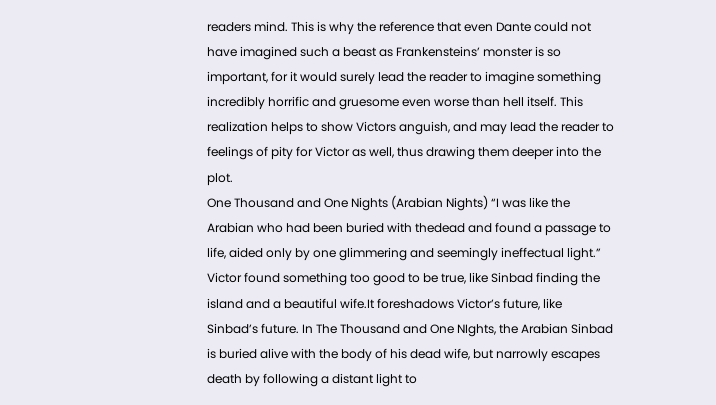readers mind. This is why the reference that even Dante could not have imagined such a beast as Frankensteins’ monster is so important, for it would surely lead the reader to imagine something incredibly horrific and gruesome even worse than hell itself. This realization helps to show Victors anguish, and may lead the reader to feelings of pity for Victor as well, thus drawing them deeper into the plot.
One Thousand and One Nights (Arabian Nights) “I was like the Arabian who had been buried with thedead and found a passage to life, aided only by one glimmering and seemingly ineffectual light.” Victor found something too good to be true, like Sinbad finding the island and a beautiful wife.It foreshadows Victor’s future, like Sinbad’s future. In The Thousand and One NIghts, the Arabian Sinbad is buried alive with the body of his dead wife, but narrowly escapes death by following a distant light to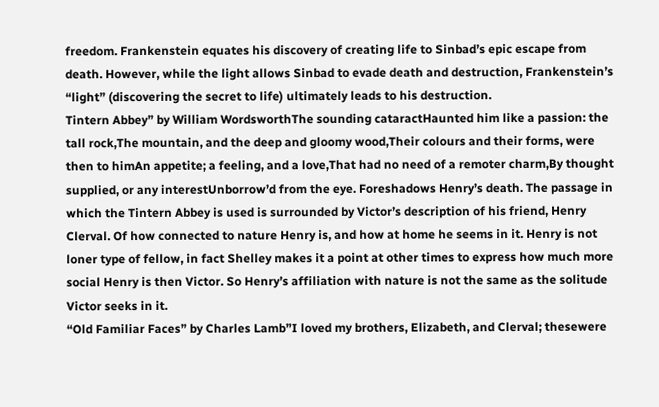freedom. Frankenstein equates his discovery of creating life to Sinbad’s epic escape from death. However, while the light allows Sinbad to evade death and destruction, Frankenstein’s “light” (discovering the secret to life) ultimately leads to his destruction.
Tintern Abbey” by William WordsworthThe sounding cataractHaunted him like a passion: the tall rock,The mountain, and the deep and gloomy wood,Their colours and their forms, were then to himAn appetite; a feeling, and a love,That had no need of a remoter charm,By thought supplied, or any interestUnborrow’d from the eye. Foreshadows Henry’s death. The passage in which the Tintern Abbey is used is surrounded by Victor’s description of his friend, Henry Clerval. Of how connected to nature Henry is, and how at home he seems in it. Henry is not loner type of fellow, in fact Shelley makes it a point at other times to express how much more social Henry is then Victor. So Henry’s affiliation with nature is not the same as the solitude Victor seeks in it.
“Old Familiar Faces” by Charles Lamb”I loved my brothers, Elizabeth, and Clerval; thesewere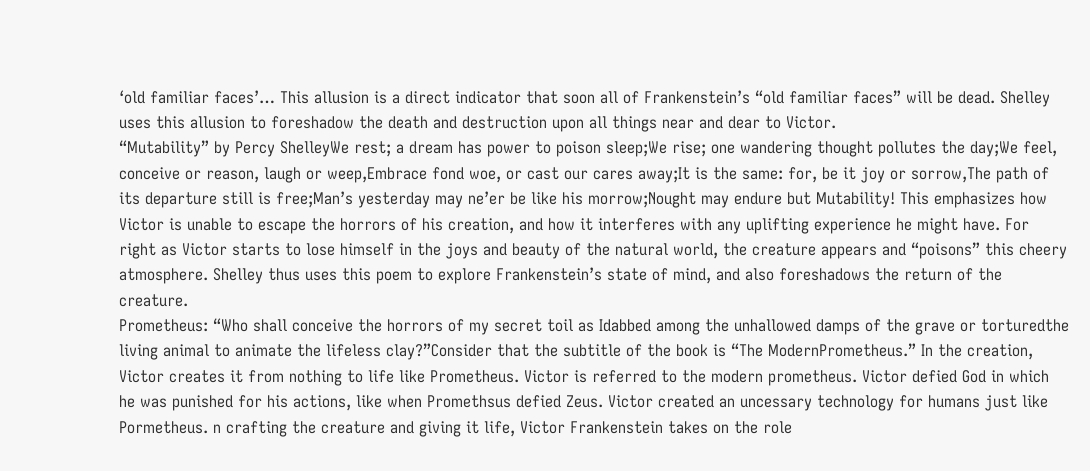‘old familiar faces’… This allusion is a direct indicator that soon all of Frankenstein’s “old familiar faces” will be dead. Shelley uses this allusion to foreshadow the death and destruction upon all things near and dear to Victor.
“Mutability” by Percy ShelleyWe rest; a dream has power to poison sleep;We rise; one wandering thought pollutes the day;We feel, conceive or reason, laugh or weep,Embrace fond woe, or cast our cares away;It is the same: for, be it joy or sorrow,The path of its departure still is free;Man’s yesterday may ne’er be like his morrow;Nought may endure but Mutability! This emphasizes how Victor is unable to escape the horrors of his creation, and how it interferes with any uplifting experience he might have. For right as Victor starts to lose himself in the joys and beauty of the natural world, the creature appears and “poisons” this cheery atmosphere. Shelley thus uses this poem to explore Frankenstein’s state of mind, and also foreshadows the return of the creature.
Prometheus: “Who shall conceive the horrors of my secret toil as Idabbed among the unhallowed damps of the grave or torturedthe living animal to animate the lifeless clay?”Consider that the subtitle of the book is “The ModernPrometheus.” In the creation, Victor creates it from nothing to life like Prometheus. Victor is referred to the modern prometheus. Victor defied God in which he was punished for his actions, like when Promethsus defied Zeus. Victor created an uncessary technology for humans just like Pormetheus. n crafting the creature and giving it life, Victor Frankenstein takes on the role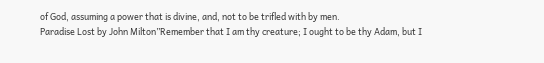of God, assuming a power that is divine, and, not to be trifled with by men.
Paradise Lost by John Milton”Remember that I am thy creature; I ought to be thy Adam, but I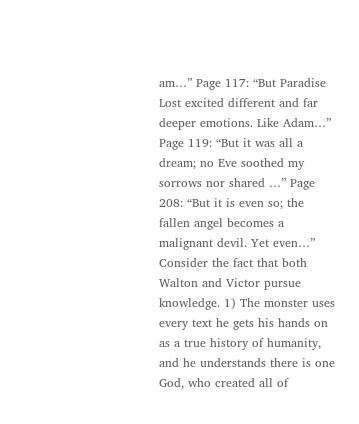am…” Page 117: “But Paradise Lost excited different and far deeper emotions. Like Adam…” Page 119: “But it was all a dream; no Eve soothed my sorrows nor shared …” Page 208: “But it is even so; the fallen angel becomes a malignant devil. Yet even…” Consider the fact that both Walton and Victor pursue knowledge. 1) The monster uses every text he gets his hands on as a true history of humanity, and he understands there is one God, who created all of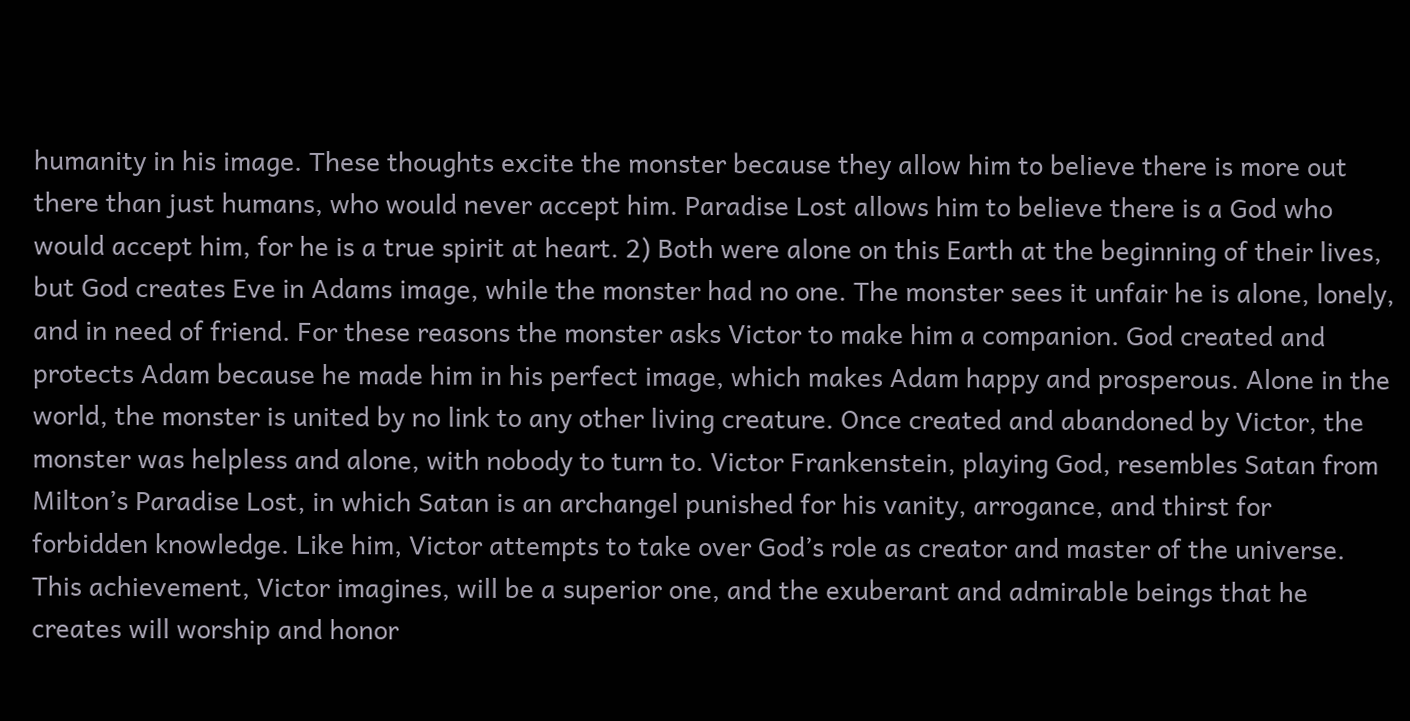humanity in his image. These thoughts excite the monster because they allow him to believe there is more out there than just humans, who would never accept him. Paradise Lost allows him to believe there is a God who would accept him, for he is a true spirit at heart. 2) Both were alone on this Earth at the beginning of their lives, but God creates Eve in Adams image, while the monster had no one. The monster sees it unfair he is alone, lonely, and in need of friend. For these reasons the monster asks Victor to make him a companion. God created and protects Adam because he made him in his perfect image, which makes Adam happy and prosperous. Alone in the world, the monster is united by no link to any other living creature. Once created and abandoned by Victor, the monster was helpless and alone, with nobody to turn to. Victor Frankenstein, playing God, resembles Satan from Milton’s Paradise Lost, in which Satan is an archangel punished for his vanity, arrogance, and thirst for forbidden knowledge. Like him, Victor attempts to take over God’s role as creator and master of the universe. This achievement, Victor imagines, will be a superior one, and the exuberant and admirable beings that he creates will worship and honor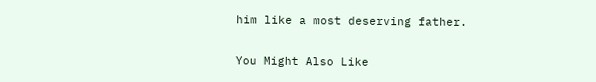him like a most deserving father.

You Might Also Like